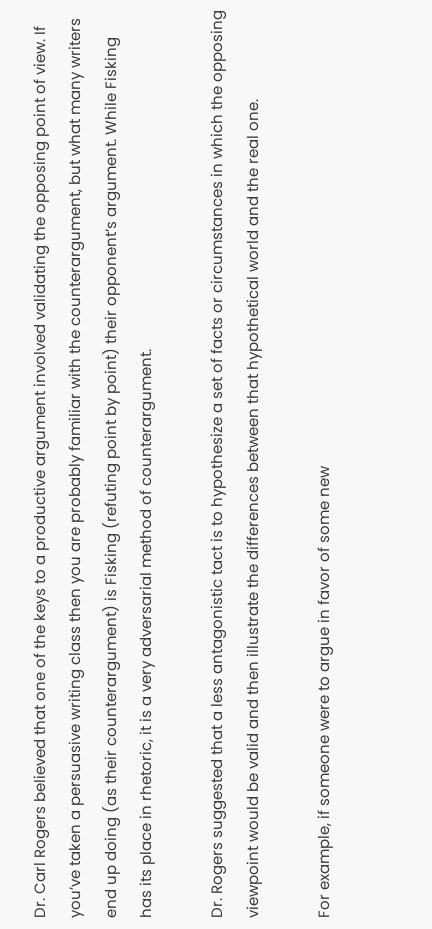Dr. Carl Rogers believed that one of the keys to a productive argument involved validating the opposing point of view. If you’ve taken a persuasive writing class then you are probably familiar with the counterargument, but what many writers end up doing (as their counterargument) is Fisking (refuting point by point) their opponent’s argument. While Fisking has its place in rhetoric, it is a very adversarial method of counterargument.

Dr. Rogers suggested that a less antagonistic tact is to hypothesize a set of facts or circumstances in which the opposing viewpoint would be valid and then illustrate the differences between that hypothetical world and the real one.

For example, if someone were to argue in favor of some new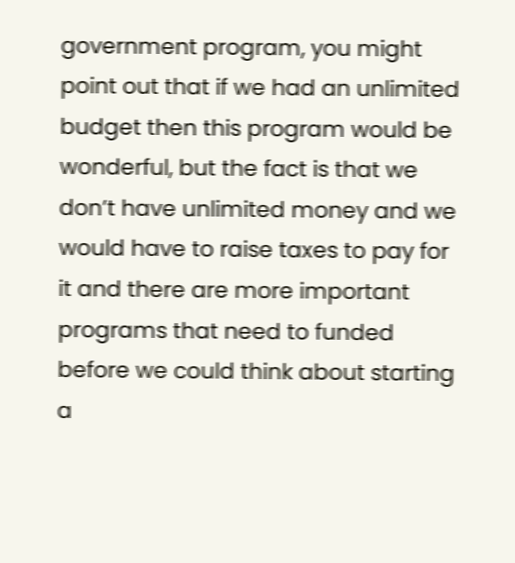government program, you might point out that if we had an unlimited budget then this program would be wonderful, but the fact is that we don’t have unlimited money and we would have to raise taxes to pay for it and there are more important programs that need to funded before we could think about starting a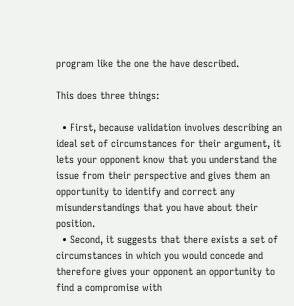program like the one the have described.

This does three things:

  • First, because validation involves describing an ideal set of circumstances for their argument, it lets your opponent know that you understand the issue from their perspective and gives them an opportunity to identify and correct any misunderstandings that you have about their position.
  • Second, it suggests that there exists a set of circumstances in which you would concede and therefore gives your opponent an opportunity to find a compromise with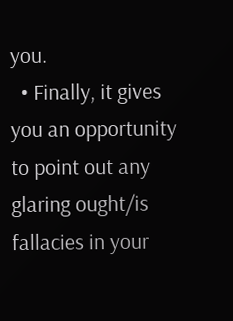you.
  • Finally, it gives you an opportunity to point out any glaring ought/is fallacies in your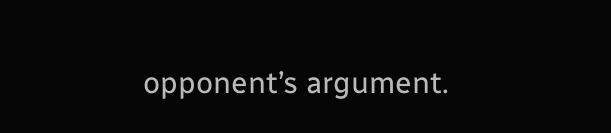opponent’s argument.